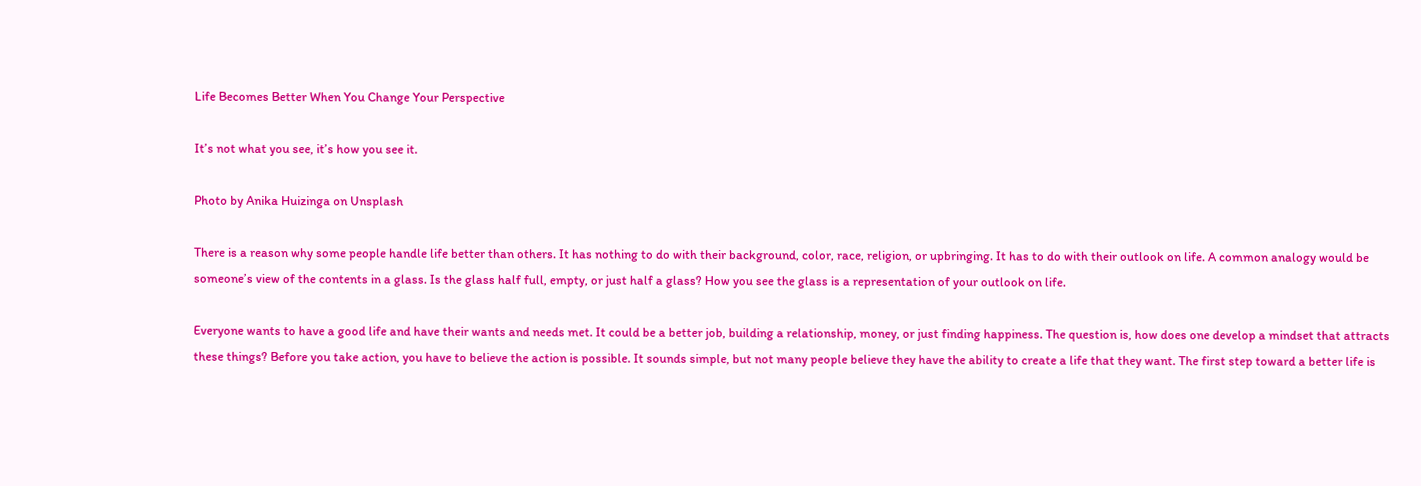Life Becomes Better When You Change Your Perspective

It’s not what you see, it’s how you see it.

Photo by Anika Huizinga on Unsplash

There is a reason why some people handle life better than others. It has nothing to do with their background, color, race, religion, or upbringing. It has to do with their outlook on life. A common analogy would be someone’s view of the contents in a glass. Is the glass half full, empty, or just half a glass? How you see the glass is a representation of your outlook on life.

Everyone wants to have a good life and have their wants and needs met. It could be a better job, building a relationship, money, or just finding happiness. The question is, how does one develop a mindset that attracts these things? Before you take action, you have to believe the action is possible. It sounds simple, but not many people believe they have the ability to create a life that they want. The first step toward a better life is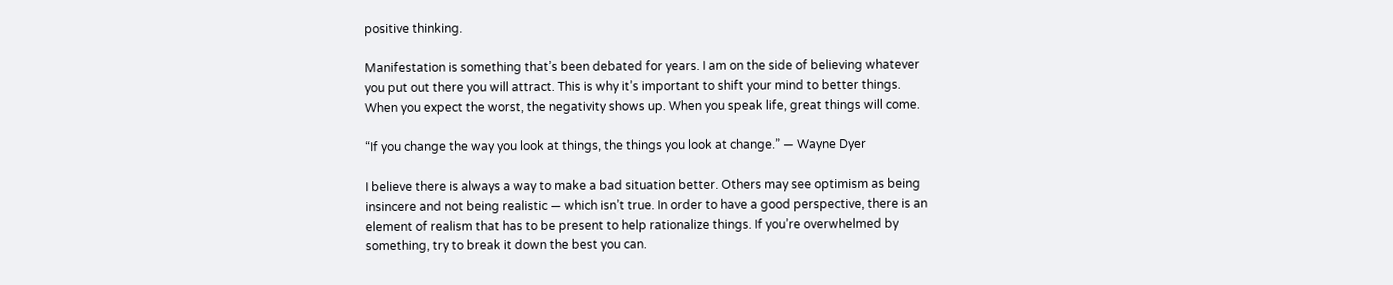positive thinking.

Manifestation is something that’s been debated for years. I am on the side of believing whatever you put out there you will attract. This is why it’s important to shift your mind to better things. When you expect the worst, the negativity shows up. When you speak life, great things will come.

“If you change the way you look at things, the things you look at change.” — Wayne Dyer

I believe there is always a way to make a bad situation better. Others may see optimism as being insincere and not being realistic — which isn’t true. In order to have a good perspective, there is an element of realism that has to be present to help rationalize things. If you’re overwhelmed by something, try to break it down the best you can.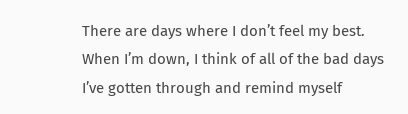There are days where I don’t feel my best. When I’m down, I think of all of the bad days I’ve gotten through and remind myself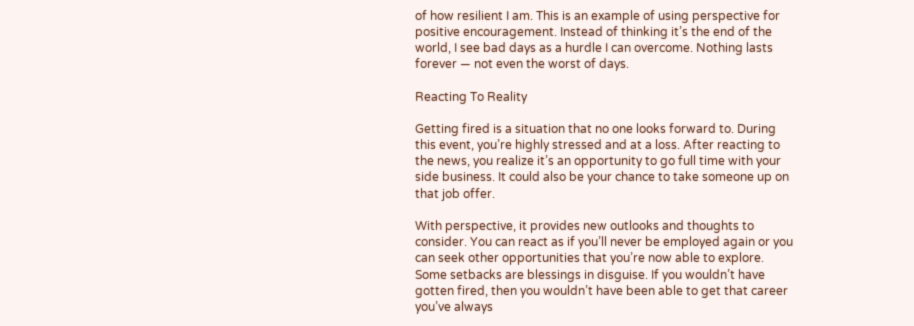of how resilient I am. This is an example of using perspective for positive encouragement. Instead of thinking it’s the end of the world, I see bad days as a hurdle I can overcome. Nothing lasts forever — not even the worst of days.

Reacting To Reality

Getting fired is a situation that no one looks forward to. During this event, you’re highly stressed and at a loss. After reacting to the news, you realize it’s an opportunity to go full time with your side business. It could also be your chance to take someone up on that job offer.

With perspective, it provides new outlooks and thoughts to consider. You can react as if you’ll never be employed again or you can seek other opportunities that you’re now able to explore. Some setbacks are blessings in disguise. If you wouldn’t have gotten fired, then you wouldn’t have been able to get that career you’ve always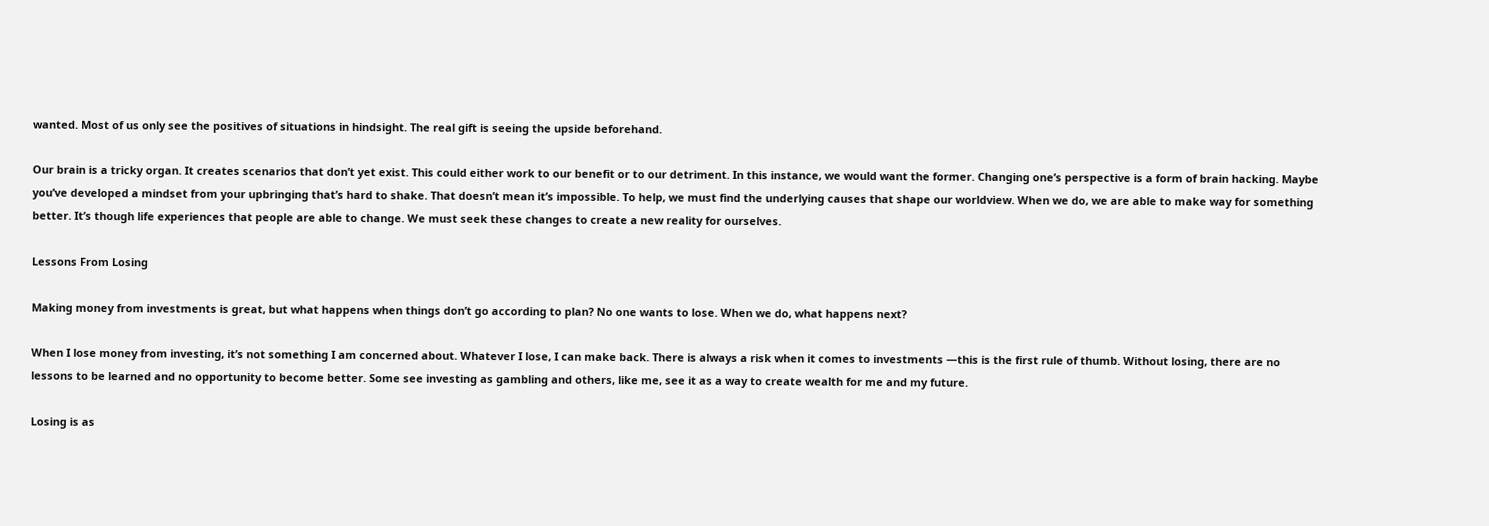wanted. Most of us only see the positives of situations in hindsight. The real gift is seeing the upside beforehand.

Our brain is a tricky organ. It creates scenarios that don’t yet exist. This could either work to our benefit or to our detriment. In this instance, we would want the former. Changing one’s perspective is a form of brain hacking. Maybe you’ve developed a mindset from your upbringing that’s hard to shake. That doesn’t mean it’s impossible. To help, we must find the underlying causes that shape our worldview. When we do, we are able to make way for something better. It’s though life experiences that people are able to change. We must seek these changes to create a new reality for ourselves.

Lessons From Losing

Making money from investments is great, but what happens when things don’t go according to plan? No one wants to lose. When we do, what happens next?

When I lose money from investing, it’s not something I am concerned about. Whatever I lose, I can make back. There is always a risk when it comes to investments —this is the first rule of thumb. Without losing, there are no lessons to be learned and no opportunity to become better. Some see investing as gambling and others, like me, see it as a way to create wealth for me and my future.

Losing is as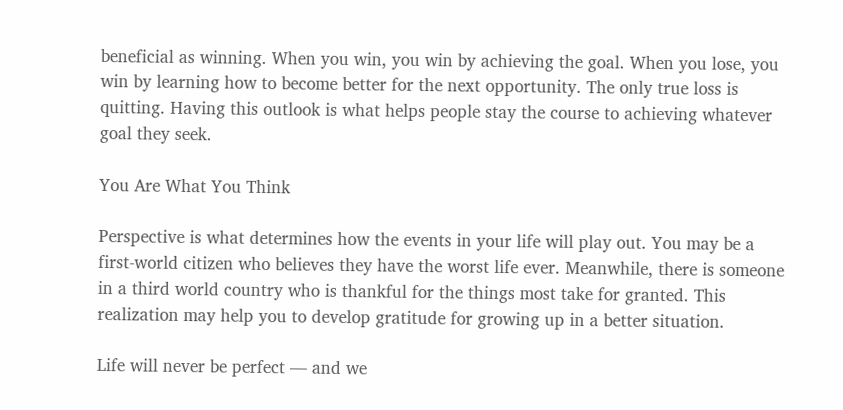beneficial as winning. When you win, you win by achieving the goal. When you lose, you win by learning how to become better for the next opportunity. The only true loss is quitting. Having this outlook is what helps people stay the course to achieving whatever goal they seek.

You Are What You Think

Perspective is what determines how the events in your life will play out. You may be a first-world citizen who believes they have the worst life ever. Meanwhile, there is someone in a third world country who is thankful for the things most take for granted. This realization may help you to develop gratitude for growing up in a better situation.

Life will never be perfect — and we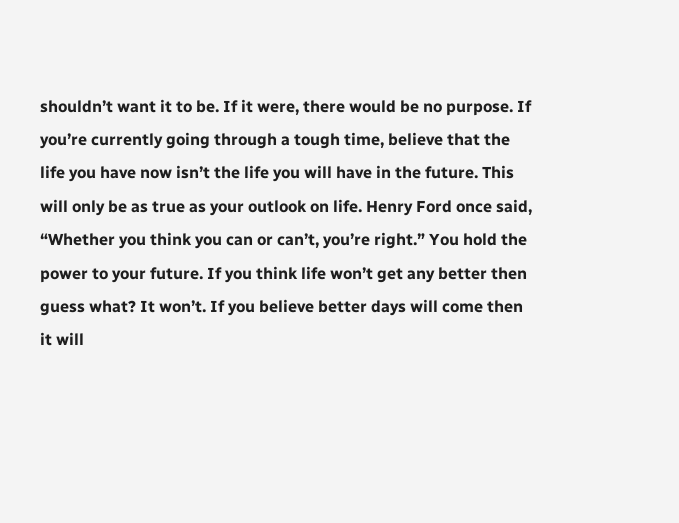shouldn’t want it to be. If it were, there would be no purpose. If you’re currently going through a tough time, believe that the life you have now isn’t the life you will have in the future. This will only be as true as your outlook on life. Henry Ford once said, “Whether you think you can or can’t, you’re right.” You hold the power to your future. If you think life won’t get any better then guess what? It won’t. If you believe better days will come then it will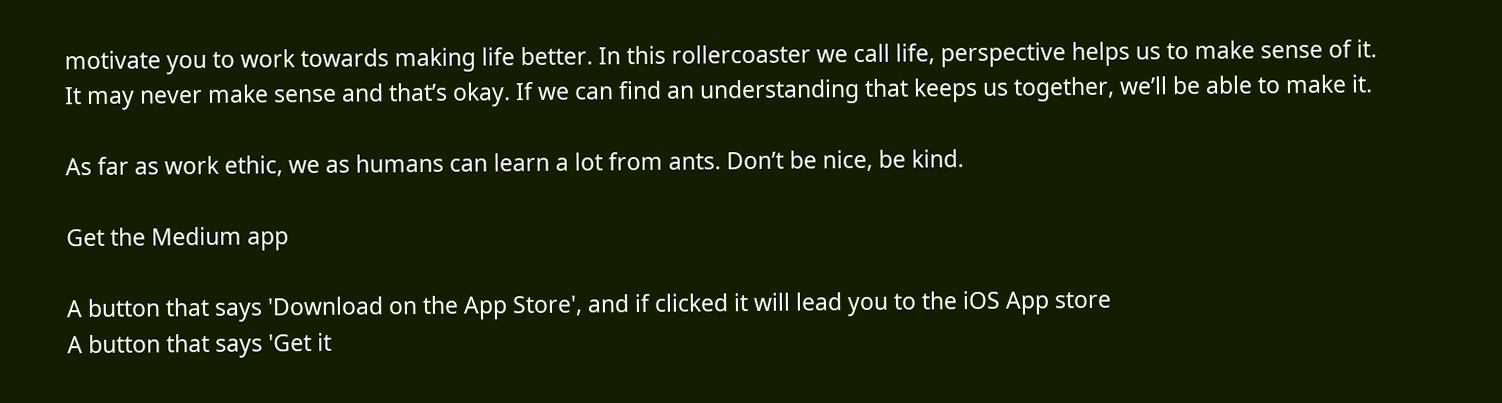motivate you to work towards making life better. In this rollercoaster we call life, perspective helps us to make sense of it. It may never make sense and that’s okay. If we can find an understanding that keeps us together, we’ll be able to make it.

As far as work ethic, we as humans can learn a lot from ants. Don’t be nice, be kind.

Get the Medium app

A button that says 'Download on the App Store', and if clicked it will lead you to the iOS App store
A button that says 'Get it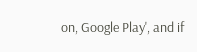on, Google Play', and if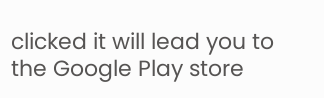clicked it will lead you to the Google Play store